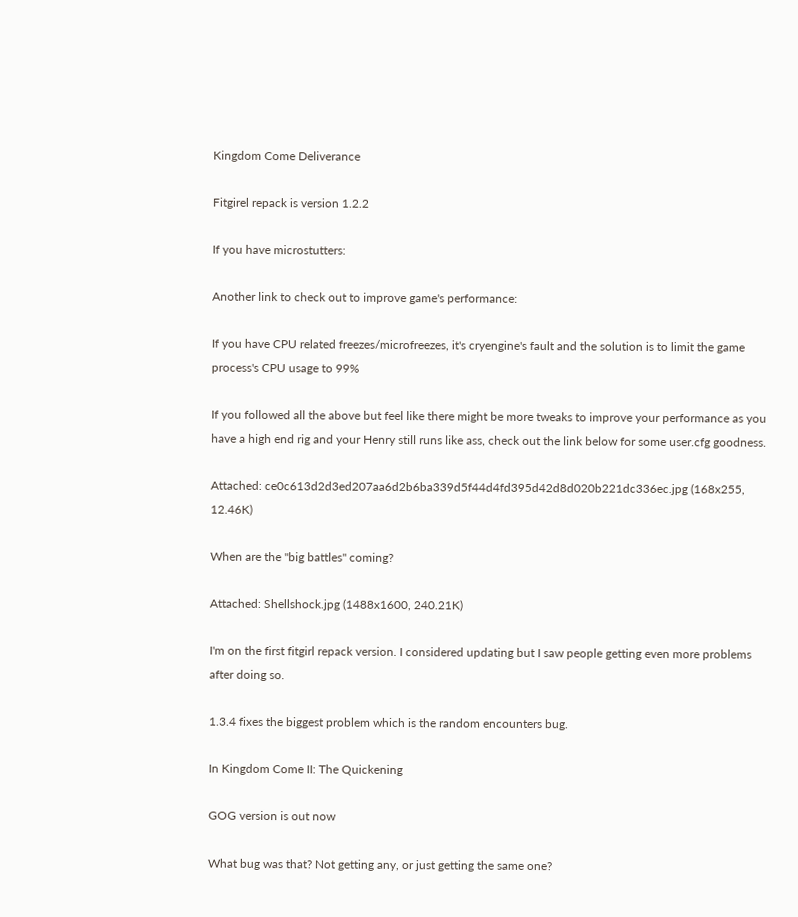Kingdom Come Deliverance

Fitgirel repack is version 1.2.2

If you have microstutters:

Another link to check out to improve game's performance:

If you have CPU related freezes/microfreezes, it's cryengine's fault and the solution is to limit the game process's CPU usage to 99%

If you followed all the above but feel like there might be more tweaks to improve your performance as you have a high end rig and your Henry still runs like ass, check out the link below for some user.cfg goodness.

Attached: ce0c613d2d3ed207aa6d2b6ba339d5f44d4fd395d42d8d020b221dc336ec.jpg (168x255, 12.46K)

When are the "big battles" coming?

Attached: Shellshock.jpg (1488x1600, 240.21K)

I'm on the first fitgirl repack version. I considered updating but I saw people getting even more problems after doing so.

1.3.4 fixes the biggest problem which is the random encounters bug.

In Kingdom Come II: The Quickening

GOG version is out now

What bug was that? Not getting any, or just getting the same one?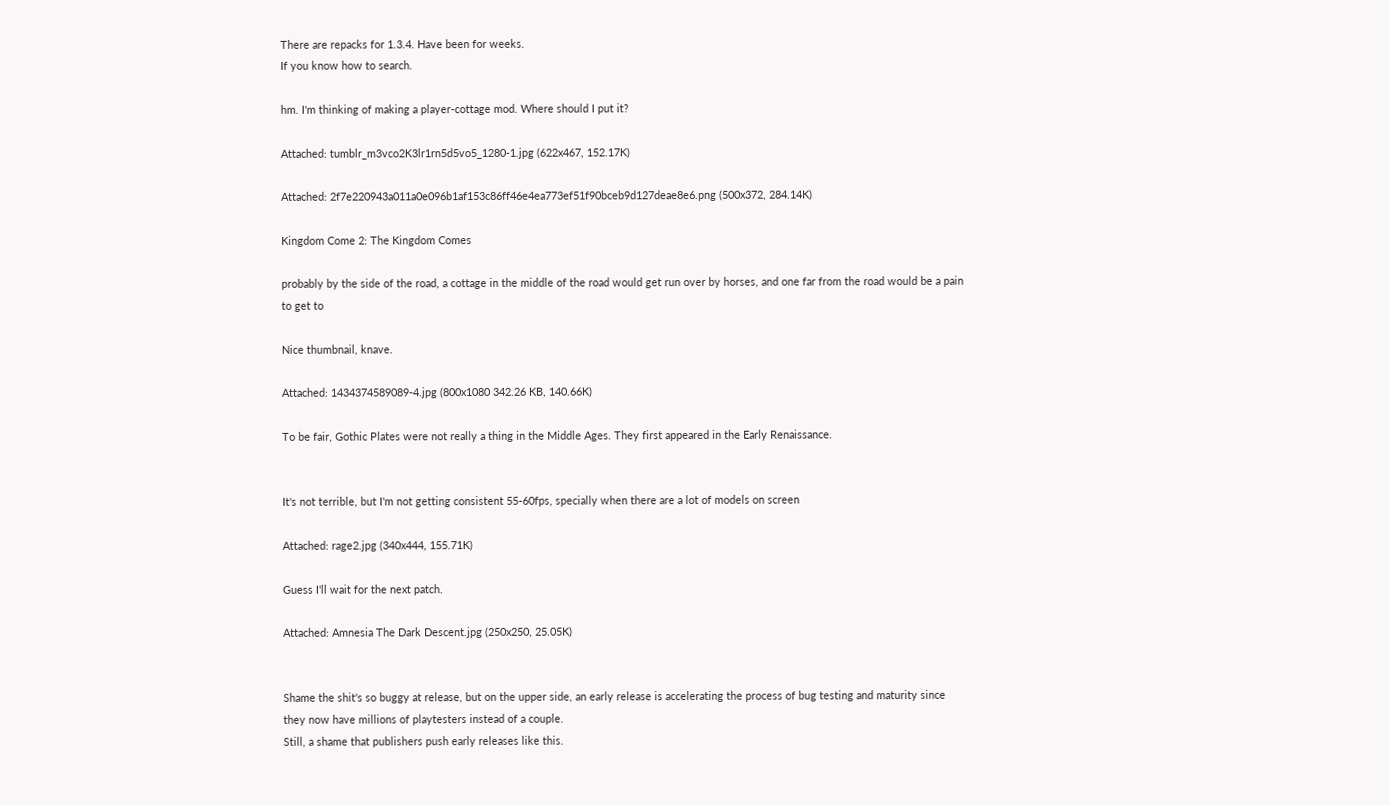There are repacks for 1.3.4. Have been for weeks.
If you know how to search.

hm. I'm thinking of making a player-cottage mod. Where should I put it?

Attached: tumblr_m3vco2K3lr1rn5d5vo5_1280-1.jpg (622x467, 152.17K)

Attached: 2f7e220943a011a0e096b1af153c86ff46e4ea773ef51f90bceb9d127deae8e6.png (500x372, 284.14K)

Kingdom Come 2: The Kingdom Comes

probably by the side of the road, a cottage in the middle of the road would get run over by horses, and one far from the road would be a pain to get to

Nice thumbnail, knave.

Attached: 1434374589089-4.jpg (800x1080 342.26 KB, 140.66K)

To be fair, Gothic Plates were not really a thing in the Middle Ages. They first appeared in the Early Renaissance.


It's not terrible, but I'm not getting consistent 55-60fps, specially when there are a lot of models on screen

Attached: rage2.jpg (340x444, 155.71K)

Guess I'll wait for the next patch.

Attached: Amnesia The Dark Descent.jpg (250x250, 25.05K)


Shame the shit's so buggy at release, but on the upper side, an early release is accelerating the process of bug testing and maturity since they now have millions of playtesters instead of a couple.
Still, a shame that publishers push early releases like this.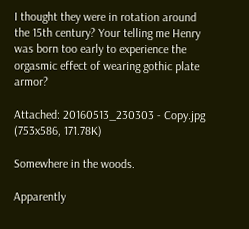I thought they were in rotation around the 15th century? Your telling me Henry was born too early to experience the orgasmic effect of wearing gothic plate armor?

Attached: 20160513_230303 - Copy.jpg (753x586, 171.78K)

Somewhere in the woods.

Apparently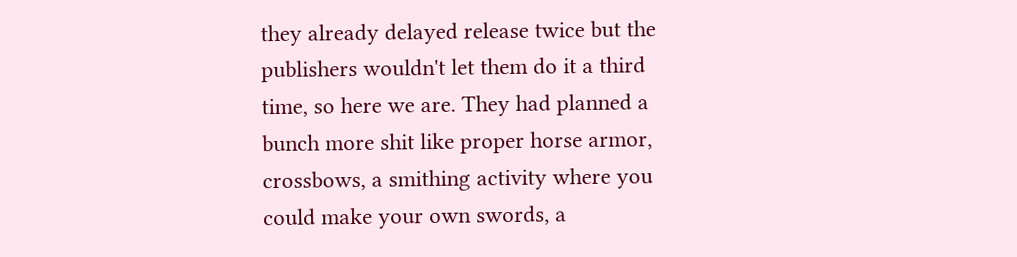they already delayed release twice but the publishers wouldn't let them do it a third time, so here we are. They had planned a bunch more shit like proper horse armor, crossbows, a smithing activity where you could make your own swords, a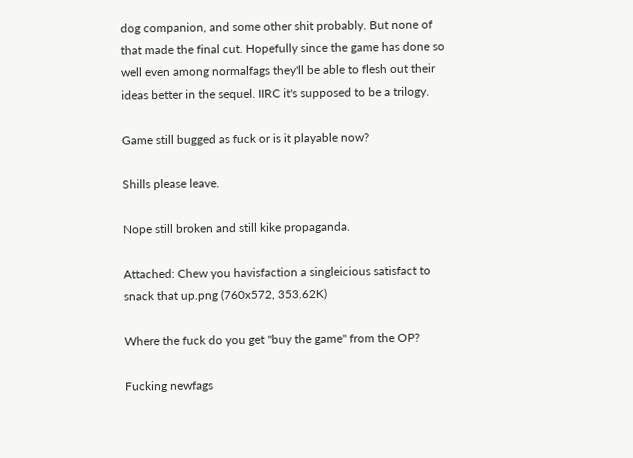dog companion, and some other shit probably. But none of that made the final cut. Hopefully since the game has done so well even among normalfags they'll be able to flesh out their ideas better in the sequel. IIRC it's supposed to be a trilogy.

Game still bugged as fuck or is it playable now?

Shills please leave.

Nope still broken and still kike propaganda.

Attached: Chew you havisfaction a singleicious satisfact to snack that up.png (760x572, 353.62K)

Where the fuck do you get "buy the game" from the OP?

Fucking newfags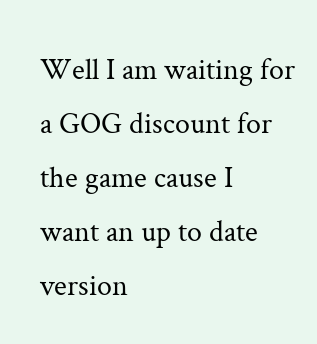Well I am waiting for a GOG discount for the game cause I want an up to date version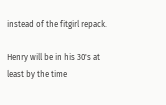instead of the fitgirl repack.

Henry will be in his 30's at least by the time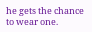he gets the chance to wear one.